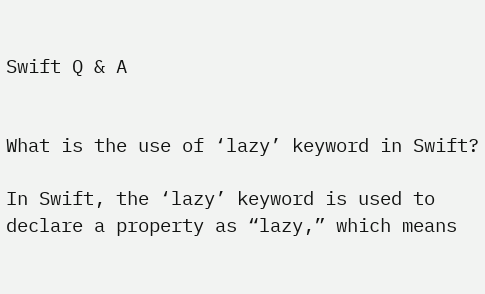Swift Q & A


What is the use of ‘lazy’ keyword in Swift?

In Swift, the ‘lazy’ keyword is used to declare a property as “lazy,” which means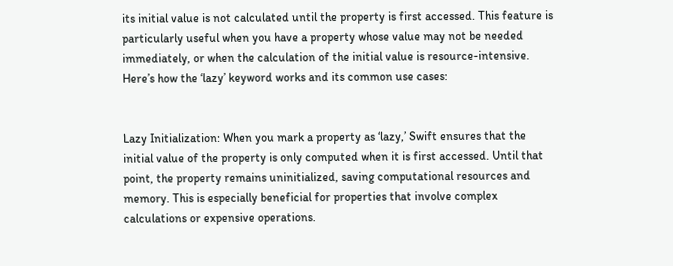its initial value is not calculated until the property is first accessed. This feature is particularly useful when you have a property whose value may not be needed immediately, or when the calculation of the initial value is resource-intensive. Here’s how the ‘lazy’ keyword works and its common use cases:


Lazy Initialization: When you mark a property as ‘lazy,’ Swift ensures that the initial value of the property is only computed when it is first accessed. Until that point, the property remains uninitialized, saving computational resources and memory. This is especially beneficial for properties that involve complex calculations or expensive operations.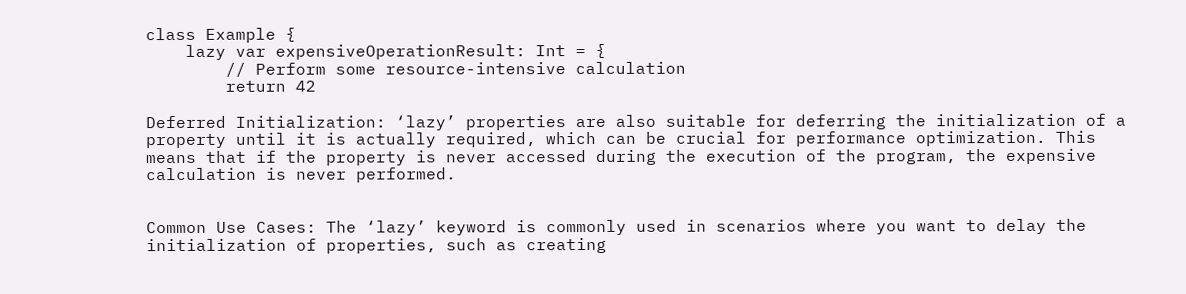class Example {
    lazy var expensiveOperationResult: Int = {
        // Perform some resource-intensive calculation
        return 42

Deferred Initialization: ‘lazy’ properties are also suitable for deferring the initialization of a property until it is actually required, which can be crucial for performance optimization. This means that if the property is never accessed during the execution of the program, the expensive calculation is never performed.


Common Use Cases: The ‘lazy’ keyword is commonly used in scenarios where you want to delay the initialization of properties, such as creating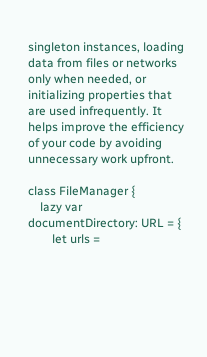singleton instances, loading data from files or networks only when needed, or initializing properties that are used infrequently. It helps improve the efficiency of your code by avoiding unnecessary work upfront.

class FileManager {
    lazy var documentDirectory: URL = {
        let urls =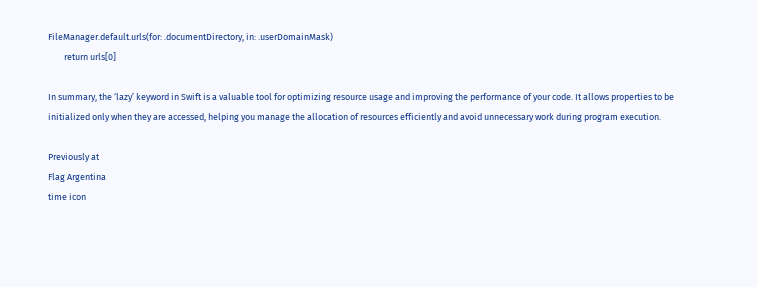FileManager.default.urls(for: .documentDirectory, in: .userDomainMask)
        return urls[0]

In summary, the ‘lazy’ keyword in Swift is a valuable tool for optimizing resource usage and improving the performance of your code. It allows properties to be initialized only when they are accessed, helping you manage the allocation of resources efficiently and avoid unnecessary work during program execution.

Previously at
Flag Argentina
time icon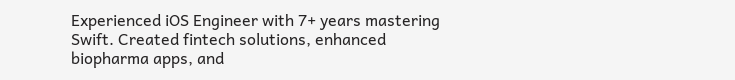Experienced iOS Engineer with 7+ years mastering Swift. Created fintech solutions, enhanced biopharma apps, and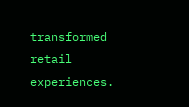transformed retail experiences.